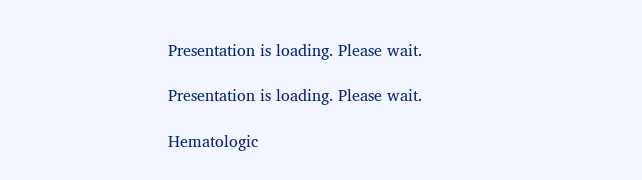Presentation is loading. Please wait.

Presentation is loading. Please wait.

Hematologic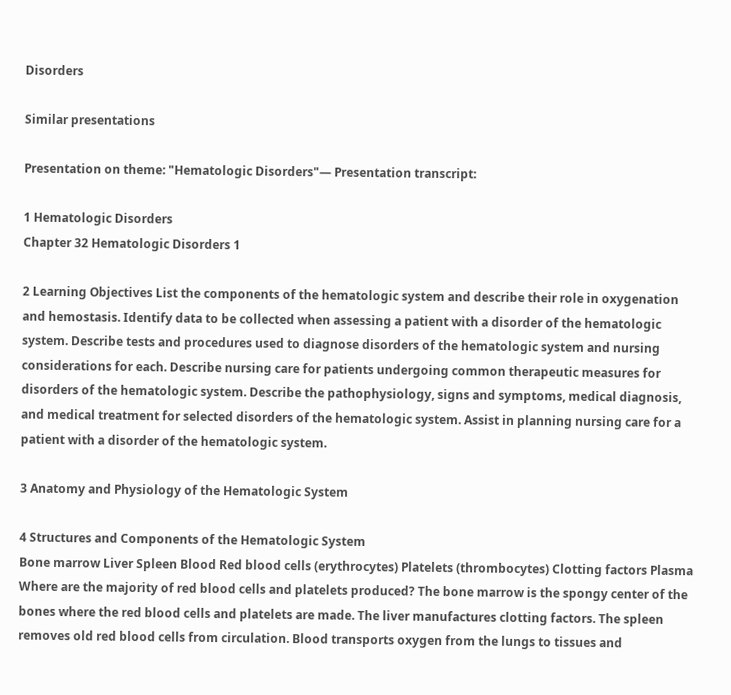Disorders

Similar presentations

Presentation on theme: "Hematologic Disorders"— Presentation transcript:

1 Hematologic Disorders
Chapter 32 Hematologic Disorders 1

2 Learning Objectives List the components of the hematologic system and describe their role in oxygenation and hemostasis. Identify data to be collected when assessing a patient with a disorder of the hematologic system. Describe tests and procedures used to diagnose disorders of the hematologic system and nursing considerations for each. Describe nursing care for patients undergoing common therapeutic measures for disorders of the hematologic system. Describe the pathophysiology, signs and symptoms, medical diagnosis, and medical treatment for selected disorders of the hematologic system. Assist in planning nursing care for a patient with a disorder of the hematologic system.

3 Anatomy and Physiology of the Hematologic System

4 Structures and Components of the Hematologic System
Bone marrow Liver Spleen Blood Red blood cells (erythrocytes) Platelets (thrombocytes) Clotting factors Plasma Where are the majority of red blood cells and platelets produced? The bone marrow is the spongy center of the bones where the red blood cells and platelets are made. The liver manufactures clotting factors. The spleen removes old red blood cells from circulation. Blood transports oxygen from the lungs to tissues and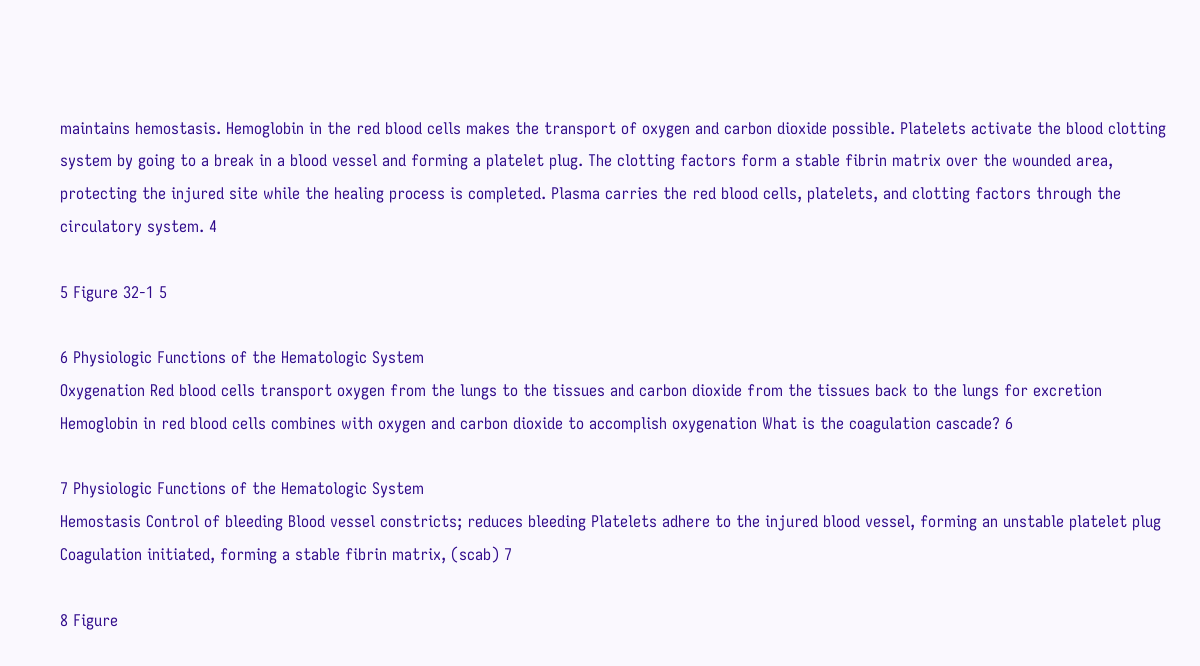maintains hemostasis. Hemoglobin in the red blood cells makes the transport of oxygen and carbon dioxide possible. Platelets activate the blood clotting system by going to a break in a blood vessel and forming a platelet plug. The clotting factors form a stable fibrin matrix over the wounded area, protecting the injured site while the healing process is completed. Plasma carries the red blood cells, platelets, and clotting factors through the circulatory system. 4

5 Figure 32-1 5

6 Physiologic Functions of the Hematologic System
Oxygenation Red blood cells transport oxygen from the lungs to the tissues and carbon dioxide from the tissues back to the lungs for excretion Hemoglobin in red blood cells combines with oxygen and carbon dioxide to accomplish oxygenation What is the coagulation cascade? 6

7 Physiologic Functions of the Hematologic System
Hemostasis Control of bleeding Blood vessel constricts; reduces bleeding Platelets adhere to the injured blood vessel, forming an unstable platelet plug Coagulation initiated, forming a stable fibrin matrix, (scab) 7

8 Figure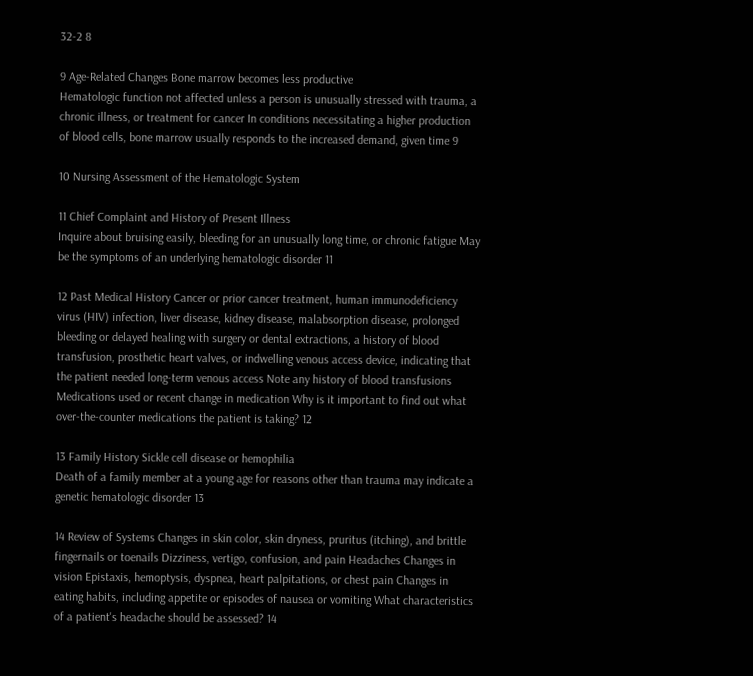32-2 8

9 Age-Related Changes Bone marrow becomes less productive
Hematologic function not affected unless a person is unusually stressed with trauma, a chronic illness, or treatment for cancer In conditions necessitating a higher production of blood cells, bone marrow usually responds to the increased demand, given time 9

10 Nursing Assessment of the Hematologic System

11 Chief Complaint and History of Present Illness
Inquire about bruising easily, bleeding for an unusually long time, or chronic fatigue May be the symptoms of an underlying hematologic disorder 11

12 Past Medical History Cancer or prior cancer treatment, human immunodeficiency virus (HIV) infection, liver disease, kidney disease, malabsorption disease, prolonged bleeding or delayed healing with surgery or dental extractions, a history of blood transfusion, prosthetic heart valves, or indwelling venous access device, indicating that the patient needed long-term venous access Note any history of blood transfusions Medications used or recent change in medication Why is it important to find out what over-the-counter medications the patient is taking? 12

13 Family History Sickle cell disease or hemophilia
Death of a family member at a young age for reasons other than trauma may indicate a genetic hematologic disorder 13

14 Review of Systems Changes in skin color, skin dryness, pruritus (itching), and brittle fingernails or toenails Dizziness, vertigo, confusion, and pain Headaches Changes in vision Epistaxis, hemoptysis, dyspnea, heart palpitations, or chest pain Changes in eating habits, including appetite or episodes of nausea or vomiting What characteristics of a patient's headache should be assessed? 14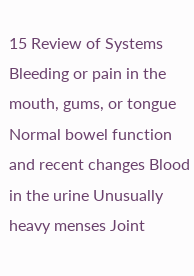15 Review of Systems Bleeding or pain in the mouth, gums, or tongue
Normal bowel function and recent changes Blood in the urine Unusually heavy menses Joint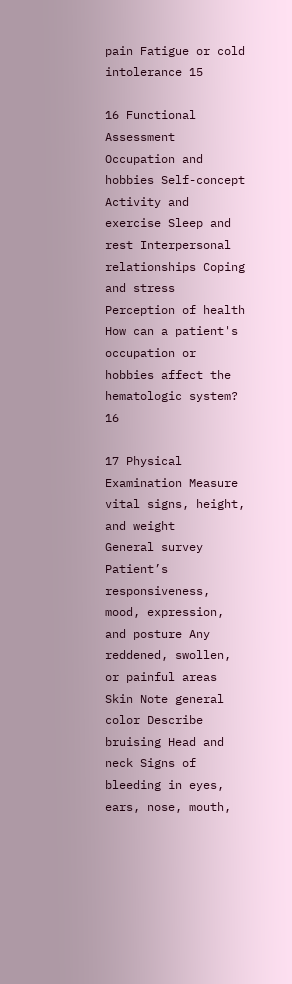pain Fatigue or cold intolerance 15

16 Functional Assessment
Occupation and hobbies Self-concept Activity and exercise Sleep and rest Interpersonal relationships Coping and stress Perception of health How can a patient's occupation or hobbies affect the hematologic system? 16

17 Physical Examination Measure vital signs, height, and weight
General survey Patient’s responsiveness, mood, expression, and posture Any reddened, swollen, or painful areas Skin Note general color Describe bruising Head and neck Signs of bleeding in eyes, ears, nose, mouth,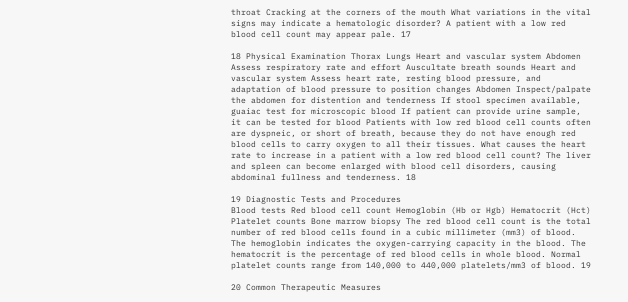throat Cracking at the corners of the mouth What variations in the vital signs may indicate a hematologic disorder? A patient with a low red blood cell count may appear pale. 17

18 Physical Examination Thorax Lungs Heart and vascular system Abdomen
Assess respiratory rate and effort Auscultate breath sounds Heart and vascular system Assess heart rate, resting blood pressure, and adaptation of blood pressure to position changes Abdomen Inspect/palpate the abdomen for distention and tenderness If stool specimen available, guaiac test for microscopic blood If patient can provide urine sample, it can be tested for blood Patients with low red blood cell counts often are dyspneic, or short of breath, because they do not have enough red blood cells to carry oxygen to all their tissues. What causes the heart rate to increase in a patient with a low red blood cell count? The liver and spleen can become enlarged with blood cell disorders, causing abdominal fullness and tenderness. 18

19 Diagnostic Tests and Procedures
Blood tests Red blood cell count Hemoglobin (Hb or Hgb) Hematocrit (Hct) Platelet counts Bone marrow biopsy The red blood cell count is the total number of red blood cells found in a cubic millimeter (mm3) of blood. The hemoglobin indicates the oxygen-carrying capacity in the blood. The hematocrit is the percentage of red blood cells in whole blood. Normal platelet counts range from 140,000 to 440,000 platelets/mm3 of blood. 19

20 Common Therapeutic Measures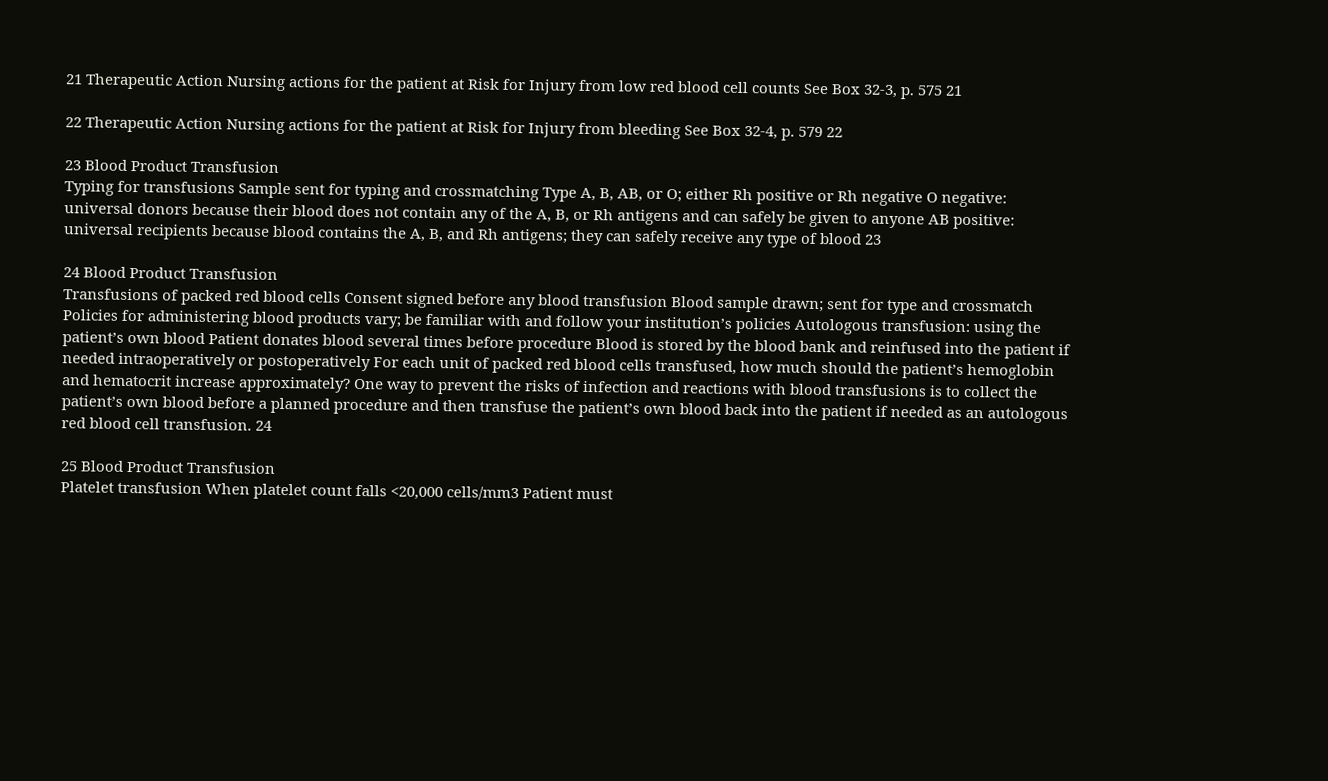21 Therapeutic Action Nursing actions for the patient at Risk for Injury from low red blood cell counts See Box 32-3, p. 575 21

22 Therapeutic Action Nursing actions for the patient at Risk for Injury from bleeding See Box 32-4, p. 579 22

23 Blood Product Transfusion
Typing for transfusions Sample sent for typing and crossmatching Type A, B, AB, or O; either Rh positive or Rh negative O negative: universal donors because their blood does not contain any of the A, B, or Rh antigens and can safely be given to anyone AB positive: universal recipients because blood contains the A, B, and Rh antigens; they can safely receive any type of blood 23

24 Blood Product Transfusion
Transfusions of packed red blood cells Consent signed before any blood transfusion Blood sample drawn; sent for type and crossmatch Policies for administering blood products vary; be familiar with and follow your institution’s policies Autologous transfusion: using the patient’s own blood Patient donates blood several times before procedure Blood is stored by the blood bank and reinfused into the patient if needed intraoperatively or postoperatively For each unit of packed red blood cells transfused, how much should the patient’s hemoglobin and hematocrit increase approximately? One way to prevent the risks of infection and reactions with blood transfusions is to collect the patient’s own blood before a planned procedure and then transfuse the patient’s own blood back into the patient if needed as an autologous red blood cell transfusion. 24

25 Blood Product Transfusion
Platelet transfusion When platelet count falls <20,000 cells/mm3 Patient must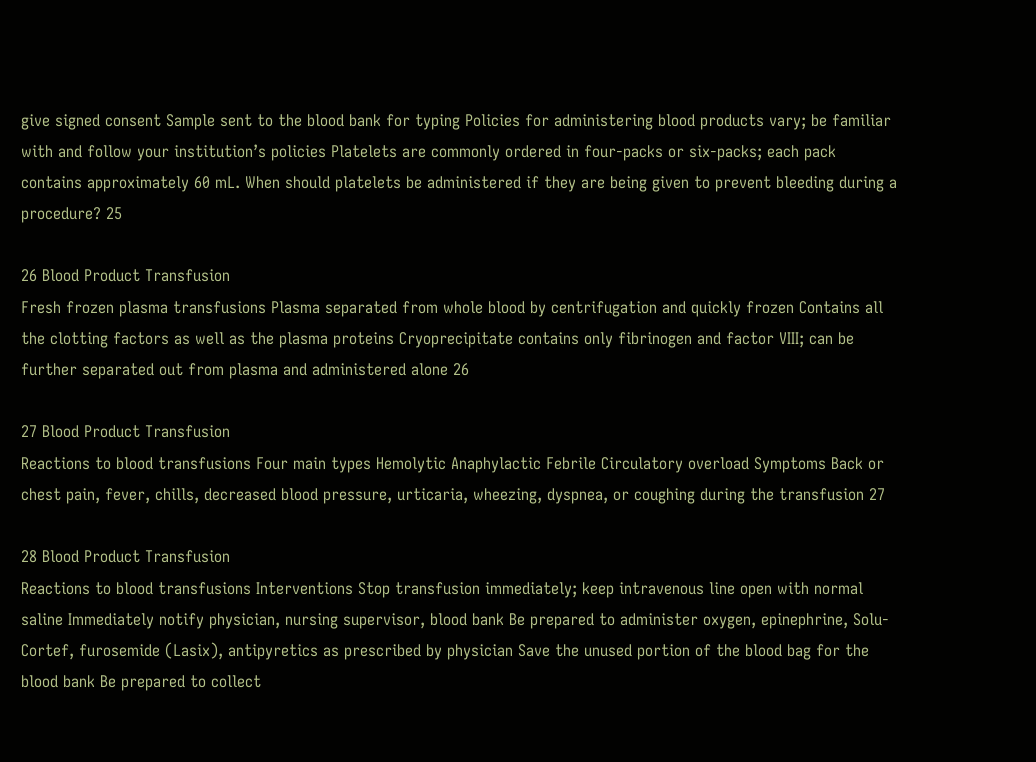give signed consent Sample sent to the blood bank for typing Policies for administering blood products vary; be familiar with and follow your institution’s policies Platelets are commonly ordered in four-packs or six-packs; each pack contains approximately 60 mL. When should platelets be administered if they are being given to prevent bleeding during a procedure? 25

26 Blood Product Transfusion
Fresh frozen plasma transfusions Plasma separated from whole blood by centrifugation and quickly frozen Contains all the clotting factors as well as the plasma proteins Cryoprecipitate contains only fibrinogen and factor VIII; can be further separated out from plasma and administered alone 26

27 Blood Product Transfusion
Reactions to blood transfusions Four main types Hemolytic Anaphylactic Febrile Circulatory overload Symptoms Back or chest pain, fever, chills, decreased blood pressure, urticaria, wheezing, dyspnea, or coughing during the transfusion 27

28 Blood Product Transfusion
Reactions to blood transfusions Interventions Stop transfusion immediately; keep intravenous line open with normal saline Immediately notify physician, nursing supervisor, blood bank Be prepared to administer oxygen, epinephrine, Solu-Cortef, furosemide (Lasix), antipyretics as prescribed by physician Save the unused portion of the blood bag for the blood bank Be prepared to collect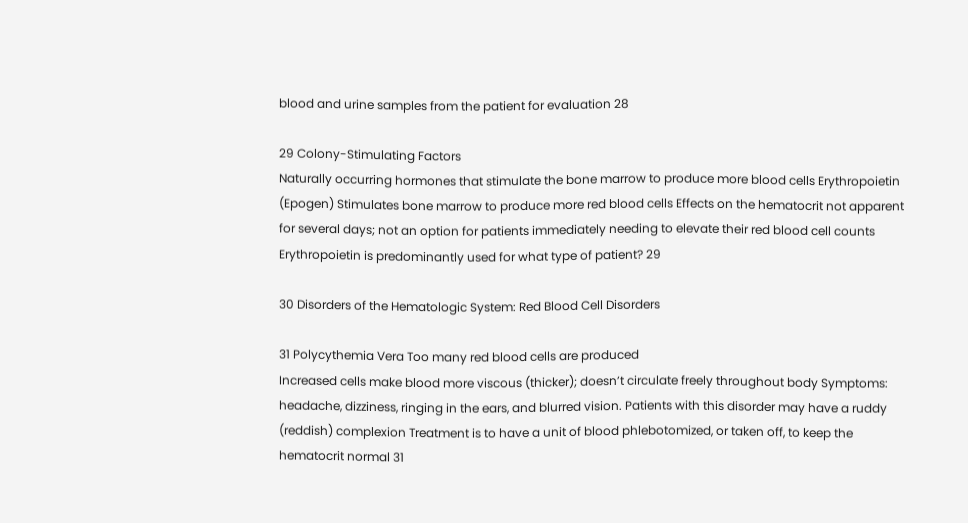blood and urine samples from the patient for evaluation 28

29 Colony-Stimulating Factors
Naturally occurring hormones that stimulate the bone marrow to produce more blood cells Erythropoietin (Epogen) Stimulates bone marrow to produce more red blood cells Effects on the hematocrit not apparent for several days; not an option for patients immediately needing to elevate their red blood cell counts Erythropoietin is predominantly used for what type of patient? 29

30 Disorders of the Hematologic System: Red Blood Cell Disorders

31 Polycythemia Vera Too many red blood cells are produced
Increased cells make blood more viscous (thicker); doesn’t circulate freely throughout body Symptoms: headache, dizziness, ringing in the ears, and blurred vision. Patients with this disorder may have a ruddy (reddish) complexion Treatment is to have a unit of blood phlebotomized, or taken off, to keep the hematocrit normal 31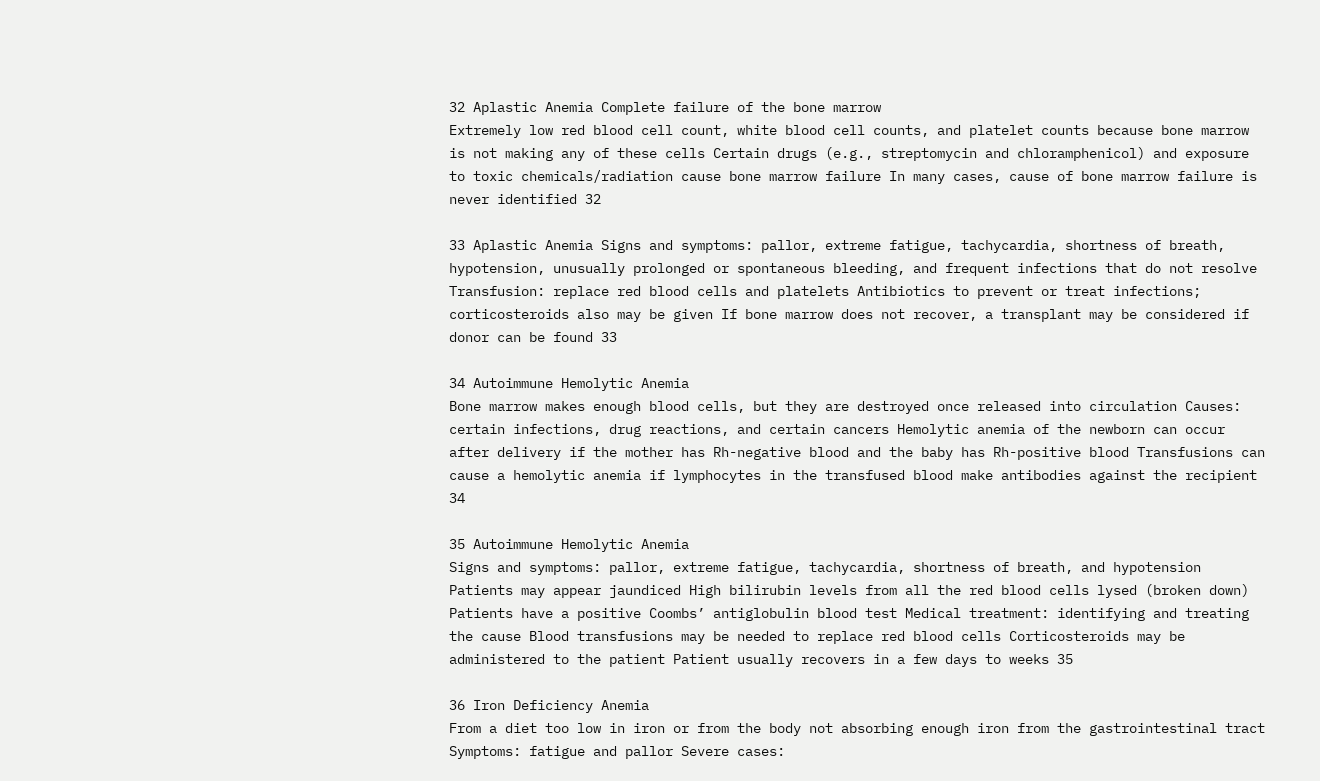32 Aplastic Anemia Complete failure of the bone marrow
Extremely low red blood cell count, white blood cell counts, and platelet counts because bone marrow is not making any of these cells Certain drugs (e.g., streptomycin and chloramphenicol) and exposure to toxic chemicals/radiation cause bone marrow failure In many cases, cause of bone marrow failure is never identified 32

33 Aplastic Anemia Signs and symptoms: pallor, extreme fatigue, tachycardia, shortness of breath, hypotension, unusually prolonged or spontaneous bleeding, and frequent infections that do not resolve Transfusion: replace red blood cells and platelets Antibiotics to prevent or treat infections; corticosteroids also may be given If bone marrow does not recover, a transplant may be considered if donor can be found 33

34 Autoimmune Hemolytic Anemia
Bone marrow makes enough blood cells, but they are destroyed once released into circulation Causes: certain infections, drug reactions, and certain cancers Hemolytic anemia of the newborn can occur after delivery if the mother has Rh-negative blood and the baby has Rh-positive blood Transfusions can cause a hemolytic anemia if lymphocytes in the transfused blood make antibodies against the recipient 34

35 Autoimmune Hemolytic Anemia
Signs and symptoms: pallor, extreme fatigue, tachycardia, shortness of breath, and hypotension Patients may appear jaundiced High bilirubin levels from all the red blood cells lysed (broken down) Patients have a positive Coombs’ antiglobulin blood test Medical treatment: identifying and treating the cause Blood transfusions may be needed to replace red blood cells Corticosteroids may be administered to the patient Patient usually recovers in a few days to weeks 35

36 Iron Deficiency Anemia
From a diet too low in iron or from the body not absorbing enough iron from the gastrointestinal tract Symptoms: fatigue and pallor Severe cases: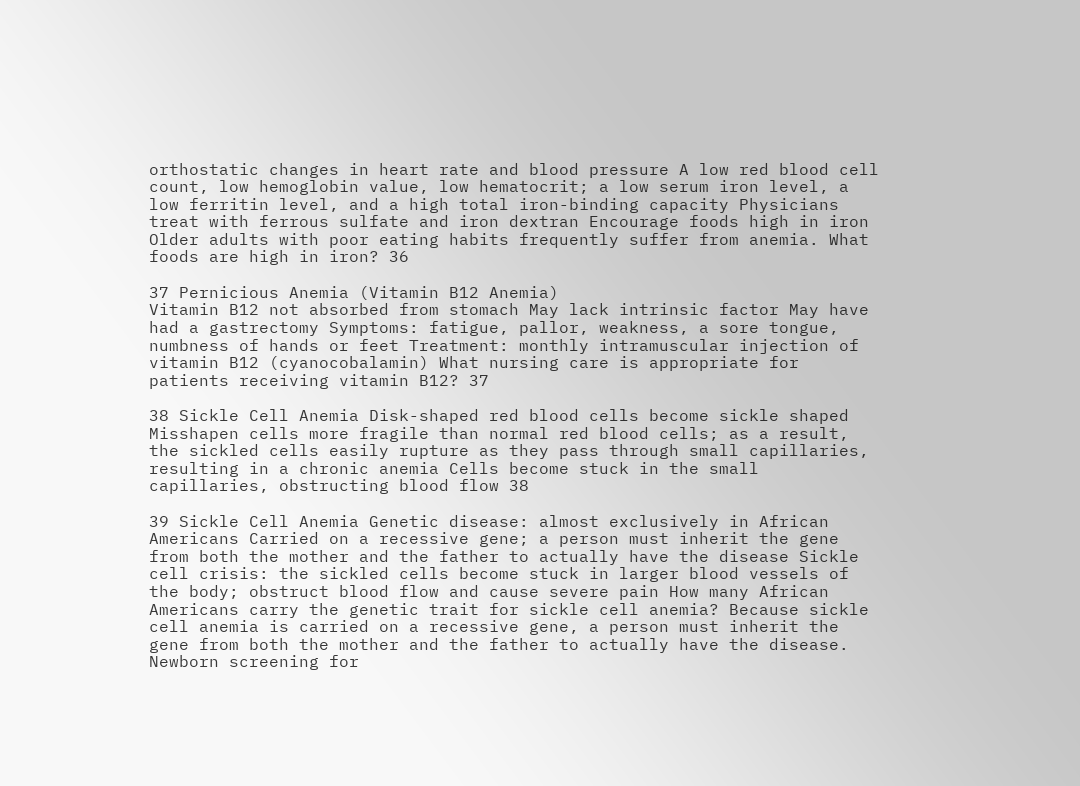orthostatic changes in heart rate and blood pressure A low red blood cell count, low hemoglobin value, low hematocrit; a low serum iron level, a low ferritin level, and a high total iron-binding capacity Physicians treat with ferrous sulfate and iron dextran Encourage foods high in iron Older adults with poor eating habits frequently suffer from anemia. What foods are high in iron? 36

37 Pernicious Anemia (Vitamin B12 Anemia)
Vitamin B12 not absorbed from stomach May lack intrinsic factor May have had a gastrectomy Symptoms: fatigue, pallor, weakness, a sore tongue, numbness of hands or feet Treatment: monthly intramuscular injection of vitamin B12 (cyanocobalamin) What nursing care is appropriate for patients receiving vitamin B12? 37

38 Sickle Cell Anemia Disk-shaped red blood cells become sickle shaped
Misshapen cells more fragile than normal red blood cells; as a result, the sickled cells easily rupture as they pass through small capillaries, resulting in a chronic anemia Cells become stuck in the small capillaries, obstructing blood flow 38

39 Sickle Cell Anemia Genetic disease: almost exclusively in African Americans Carried on a recessive gene; a person must inherit the gene from both the mother and the father to actually have the disease Sickle cell crisis: the sickled cells become stuck in larger blood vessels of the body; obstruct blood flow and cause severe pain How many African Americans carry the genetic trait for sickle cell anemia? Because sickle cell anemia is carried on a recessive gene, a person must inherit the gene from both the mother and the father to actually have the disease. Newborn screening for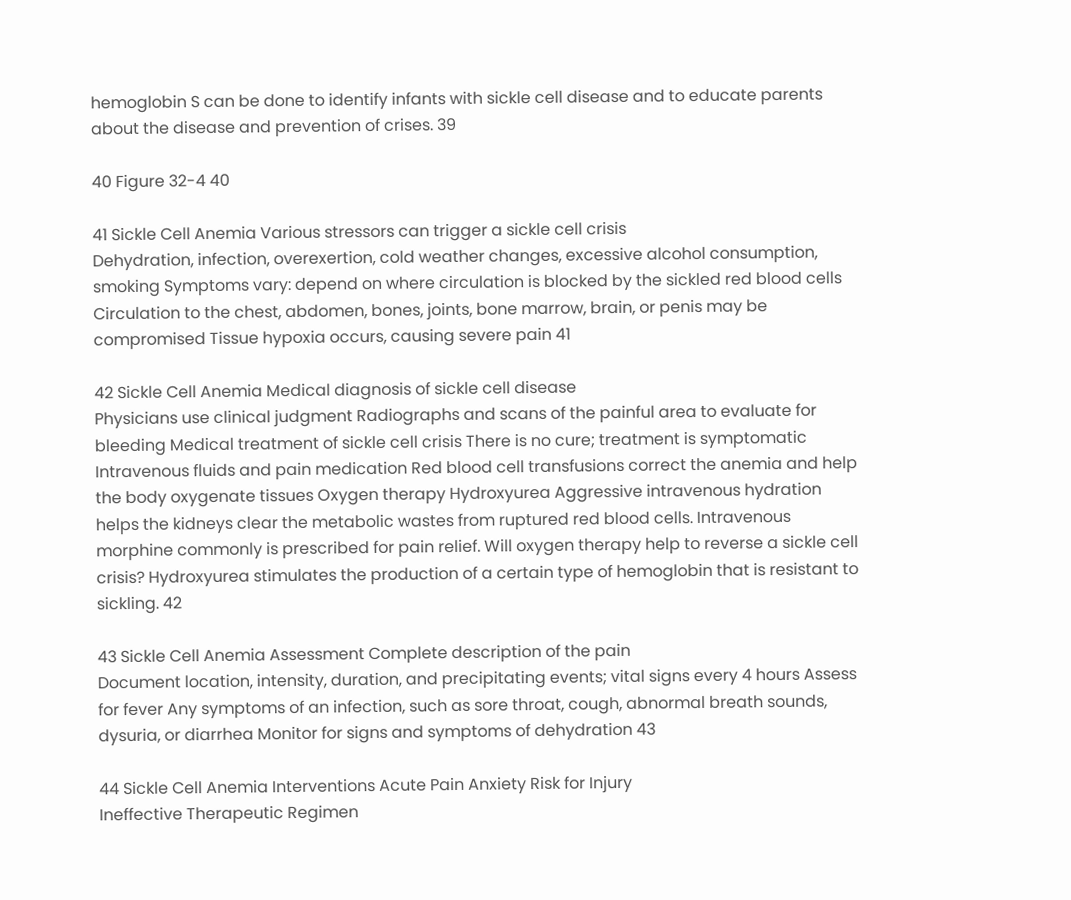hemoglobin S can be done to identify infants with sickle cell disease and to educate parents about the disease and prevention of crises. 39

40 Figure 32-4 40

41 Sickle Cell Anemia Various stressors can trigger a sickle cell crisis
Dehydration, infection, overexertion, cold weather changes, excessive alcohol consumption, smoking Symptoms vary: depend on where circulation is blocked by the sickled red blood cells Circulation to the chest, abdomen, bones, joints, bone marrow, brain, or penis may be compromised Tissue hypoxia occurs, causing severe pain 41

42 Sickle Cell Anemia Medical diagnosis of sickle cell disease
Physicians use clinical judgment Radiographs and scans of the painful area to evaluate for bleeding Medical treatment of sickle cell crisis There is no cure; treatment is symptomatic Intravenous fluids and pain medication Red blood cell transfusions correct the anemia and help the body oxygenate tissues Oxygen therapy Hydroxyurea Aggressive intravenous hydration helps the kidneys clear the metabolic wastes from ruptured red blood cells. Intravenous morphine commonly is prescribed for pain relief. Will oxygen therapy help to reverse a sickle cell crisis? Hydroxyurea stimulates the production of a certain type of hemoglobin that is resistant to sickling. 42

43 Sickle Cell Anemia Assessment Complete description of the pain
Document location, intensity, duration, and precipitating events; vital signs every 4 hours Assess for fever Any symptoms of an infection, such as sore throat, cough, abnormal breath sounds, dysuria, or diarrhea Monitor for signs and symptoms of dehydration 43

44 Sickle Cell Anemia Interventions Acute Pain Anxiety Risk for Injury
Ineffective Therapeutic Regimen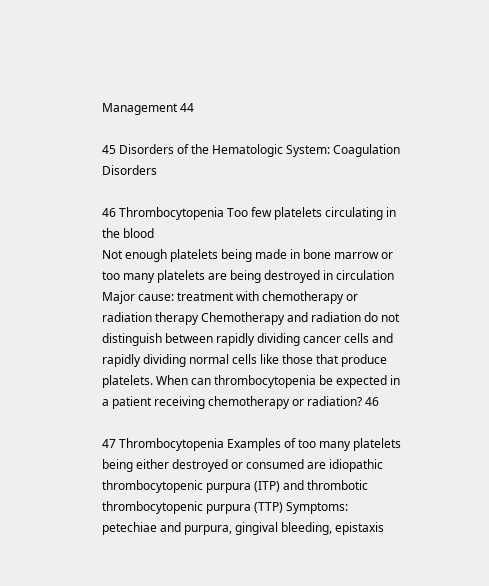Management 44

45 Disorders of the Hematologic System: Coagulation Disorders

46 Thrombocytopenia Too few platelets circulating in the blood
Not enough platelets being made in bone marrow or too many platelets are being destroyed in circulation Major cause: treatment with chemotherapy or radiation therapy Chemotherapy and radiation do not distinguish between rapidly dividing cancer cells and rapidly dividing normal cells like those that produce platelets. When can thrombocytopenia be expected in a patient receiving chemotherapy or radiation? 46

47 Thrombocytopenia Examples of too many platelets being either destroyed or consumed are idiopathic thrombocytopenic purpura (ITP) and thrombotic thrombocytopenic purpura (TTP) Symptoms: petechiae and purpura, gingival bleeding, epistaxis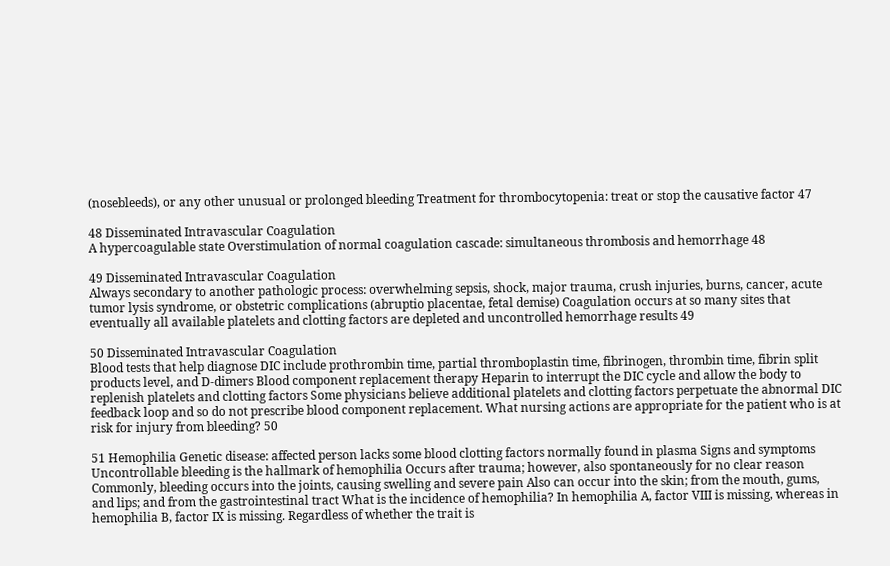(nosebleeds), or any other unusual or prolonged bleeding Treatment for thrombocytopenia: treat or stop the causative factor 47

48 Disseminated Intravascular Coagulation
A hypercoagulable state Overstimulation of normal coagulation cascade: simultaneous thrombosis and hemorrhage 48

49 Disseminated Intravascular Coagulation
Always secondary to another pathologic process: overwhelming sepsis, shock, major trauma, crush injuries, burns, cancer, acute tumor lysis syndrome, or obstetric complications (abruptio placentae, fetal demise) Coagulation occurs at so many sites that eventually all available platelets and clotting factors are depleted and uncontrolled hemorrhage results 49

50 Disseminated Intravascular Coagulation
Blood tests that help diagnose DIC include prothrombin time, partial thromboplastin time, fibrinogen, thrombin time, fibrin split products level, and D-dimers Blood component replacement therapy Heparin to interrupt the DIC cycle and allow the body to replenish platelets and clotting factors Some physicians believe additional platelets and clotting factors perpetuate the abnormal DIC feedback loop and so do not prescribe blood component replacement. What nursing actions are appropriate for the patient who is at risk for injury from bleeding? 50

51 Hemophilia Genetic disease: affected person lacks some blood clotting factors normally found in plasma Signs and symptoms Uncontrollable bleeding is the hallmark of hemophilia Occurs after trauma; however, also spontaneously for no clear reason Commonly, bleeding occurs into the joints, causing swelling and severe pain Also can occur into the skin; from the mouth, gums, and lips; and from the gastrointestinal tract What is the incidence of hemophilia? In hemophilia A, factor VIII is missing, whereas in hemophilia B, factor IX is missing. Regardless of whether the trait is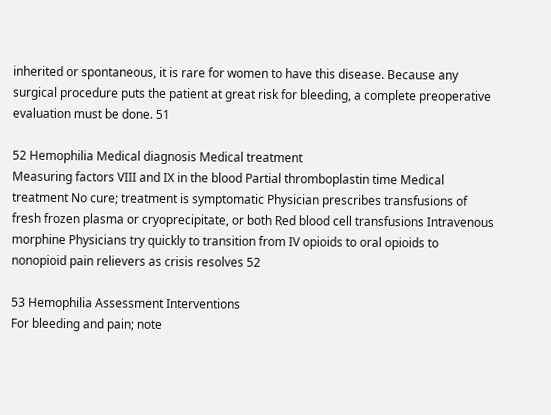inherited or spontaneous, it is rare for women to have this disease. Because any surgical procedure puts the patient at great risk for bleeding, a complete preoperative evaluation must be done. 51

52 Hemophilia Medical diagnosis Medical treatment
Measuring factors VIII and IX in the blood Partial thromboplastin time Medical treatment No cure; treatment is symptomatic Physician prescribes transfusions of fresh frozen plasma or cryoprecipitate, or both Red blood cell transfusions Intravenous morphine Physicians try quickly to transition from IV opioids to oral opioids to nonopioid pain relievers as crisis resolves 52

53 Hemophilia Assessment Interventions
For bleeding and pain; note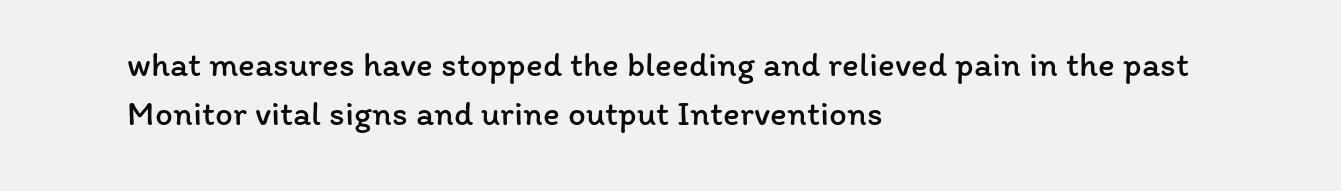what measures have stopped the bleeding and relieved pain in the past Monitor vital signs and urine output Interventions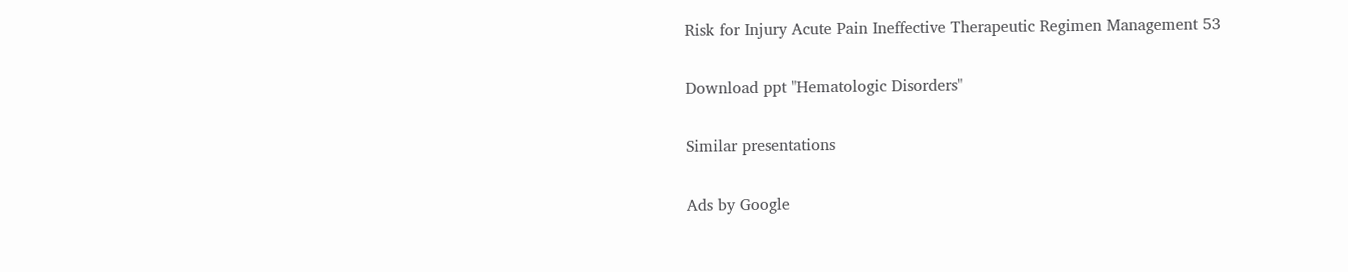Risk for Injury Acute Pain Ineffective Therapeutic Regimen Management 53

Download ppt "Hematologic Disorders"

Similar presentations

Ads by Google